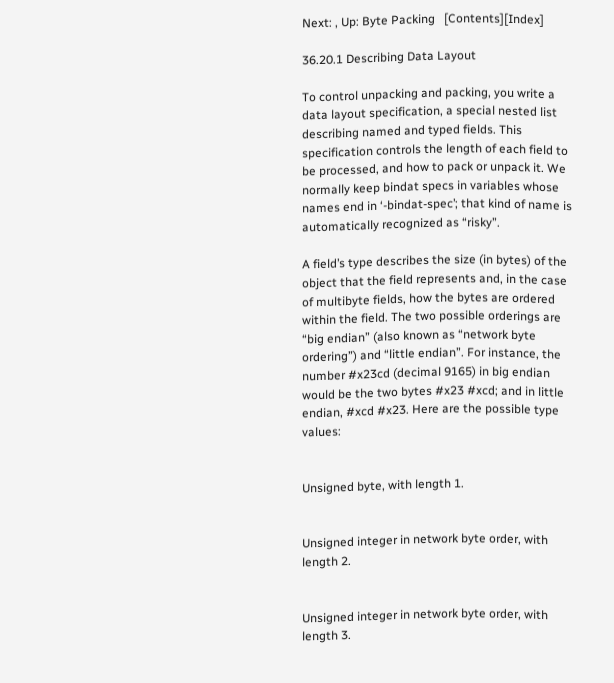Next: , Up: Byte Packing   [Contents][Index]

36.20.1 Describing Data Layout

To control unpacking and packing, you write a data layout specification, a special nested list describing named and typed fields. This specification controls the length of each field to be processed, and how to pack or unpack it. We normally keep bindat specs in variables whose names end in ‘-bindat-spec’; that kind of name is automatically recognized as “risky”.

A field’s type describes the size (in bytes) of the object that the field represents and, in the case of multibyte fields, how the bytes are ordered within the field. The two possible orderings are “big endian” (also known as “network byte ordering”) and “little endian”. For instance, the number #x23cd (decimal 9165) in big endian would be the two bytes #x23 #xcd; and in little endian, #xcd #x23. Here are the possible type values:


Unsigned byte, with length 1.


Unsigned integer in network byte order, with length 2.


Unsigned integer in network byte order, with length 3.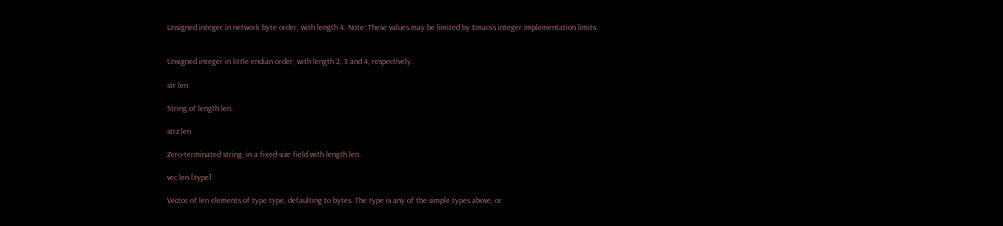Unsigned integer in network byte order, with length 4. Note: These values may be limited by Emacs’s integer implementation limits.


Unsigned integer in little endian order, with length 2, 3 and 4, respectively.

str len

String of length len.

strz len

Zero-terminated string, in a fixed-size field with length len.

vec len [type]

Vector of len elements of type type, defaulting to bytes. The type is any of the simple types above, or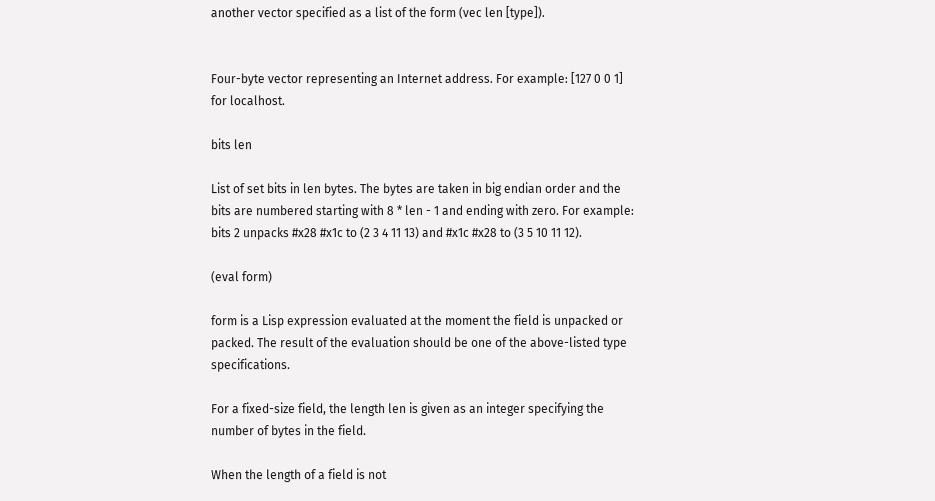another vector specified as a list of the form (vec len [type]).


Four-byte vector representing an Internet address. For example: [127 0 0 1] for localhost.

bits len

List of set bits in len bytes. The bytes are taken in big endian order and the bits are numbered starting with 8 * len - 1 and ending with zero. For example: bits 2 unpacks #x28 #x1c to (2 3 4 11 13) and #x1c #x28 to (3 5 10 11 12).

(eval form)

form is a Lisp expression evaluated at the moment the field is unpacked or packed. The result of the evaluation should be one of the above-listed type specifications.

For a fixed-size field, the length len is given as an integer specifying the number of bytes in the field.

When the length of a field is not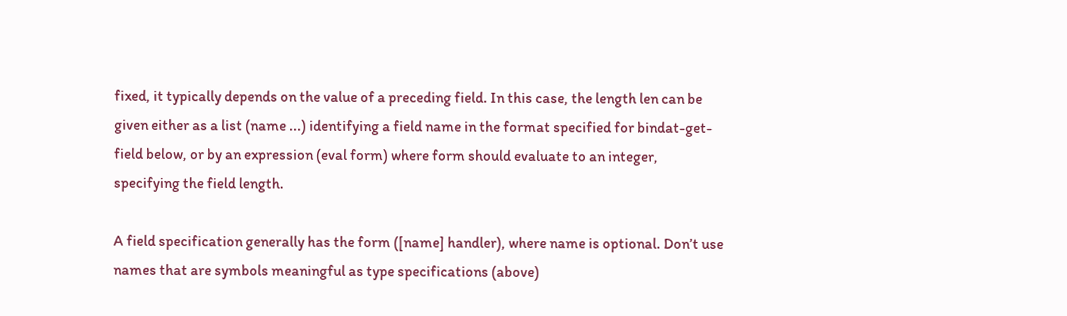fixed, it typically depends on the value of a preceding field. In this case, the length len can be given either as a list (name ...) identifying a field name in the format specified for bindat-get-field below, or by an expression (eval form) where form should evaluate to an integer, specifying the field length.

A field specification generally has the form ([name] handler), where name is optional. Don’t use names that are symbols meaningful as type specifications (above)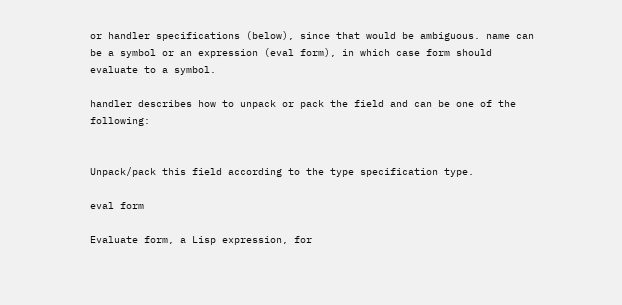or handler specifications (below), since that would be ambiguous. name can be a symbol or an expression (eval form), in which case form should evaluate to a symbol.

handler describes how to unpack or pack the field and can be one of the following:


Unpack/pack this field according to the type specification type.

eval form

Evaluate form, a Lisp expression, for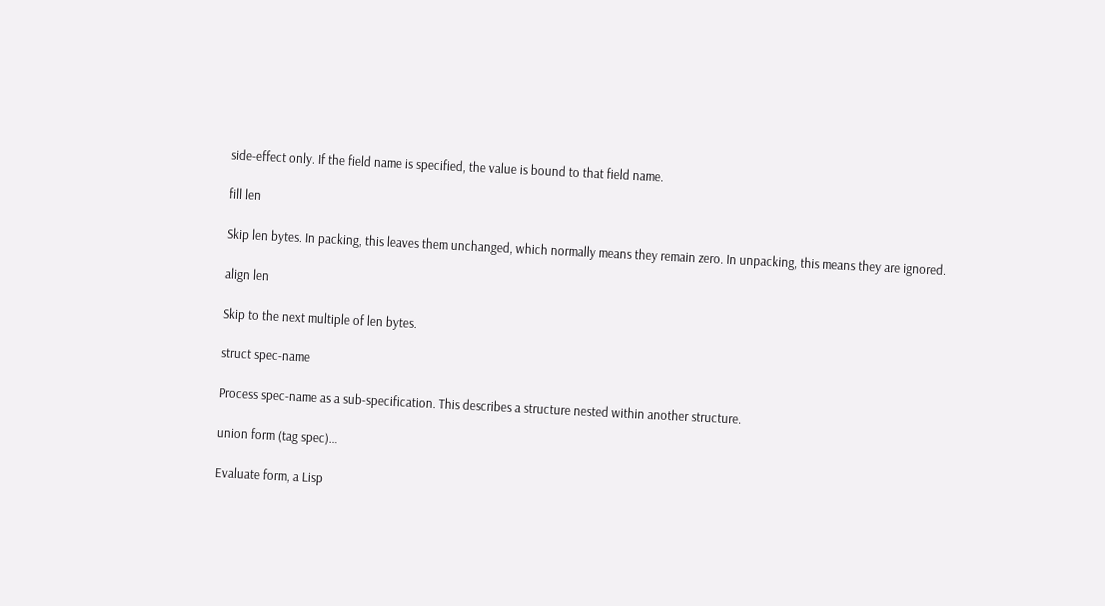side-effect only. If the field name is specified, the value is bound to that field name.

fill len

Skip len bytes. In packing, this leaves them unchanged, which normally means they remain zero. In unpacking, this means they are ignored.

align len

Skip to the next multiple of len bytes.

struct spec-name

Process spec-name as a sub-specification. This describes a structure nested within another structure.

union form (tag spec)…

Evaluate form, a Lisp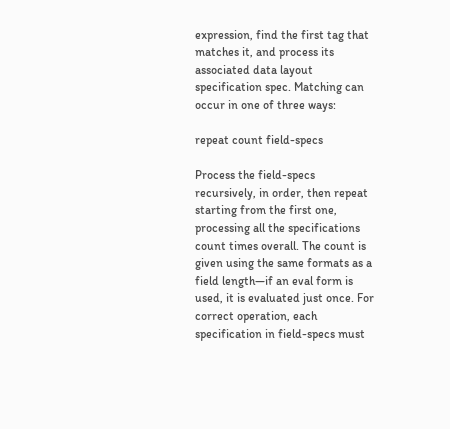expression, find the first tag that matches it, and process its associated data layout specification spec. Matching can occur in one of three ways:

repeat count field-specs

Process the field-specs recursively, in order, then repeat starting from the first one, processing all the specifications count times overall. The count is given using the same formats as a field length—if an eval form is used, it is evaluated just once. For correct operation, each specification in field-specs must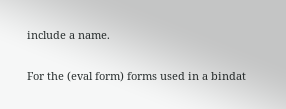include a name.

For the (eval form) forms used in a bindat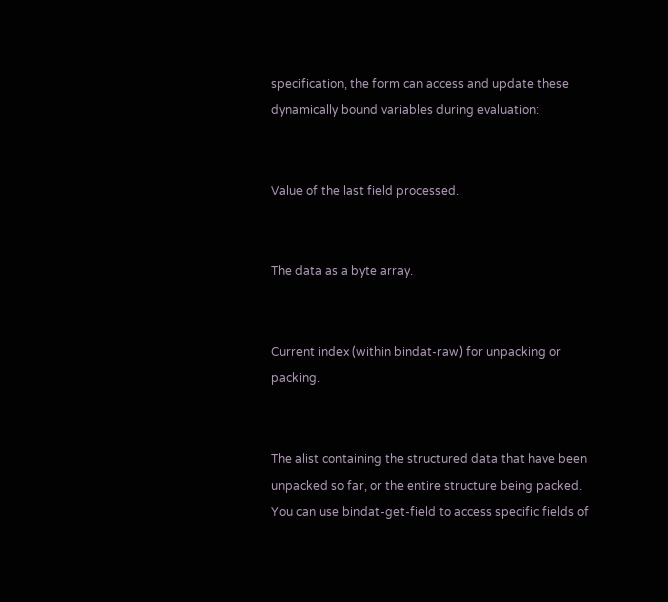specification, the form can access and update these dynamically bound variables during evaluation:


Value of the last field processed.


The data as a byte array.


Current index (within bindat-raw) for unpacking or packing.


The alist containing the structured data that have been unpacked so far, or the entire structure being packed. You can use bindat-get-field to access specific fields of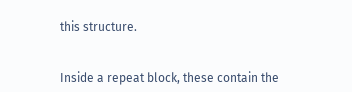this structure.


Inside a repeat block, these contain the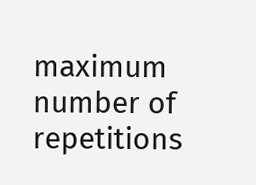maximum number of repetitions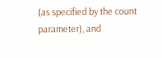(as specified by the count parameter), and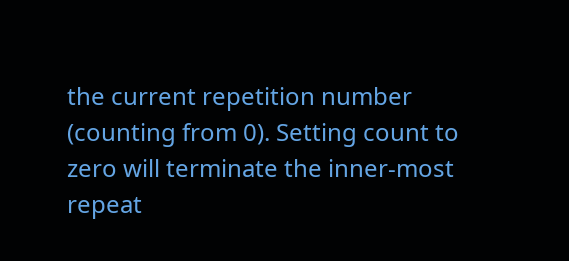the current repetition number (counting from 0). Setting count to zero will terminate the inner-most repeat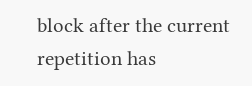block after the current repetition has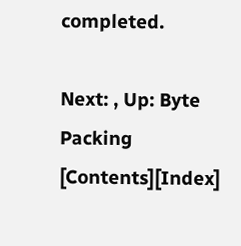completed.

Next: , Up: Byte Packing   [Contents][Index]